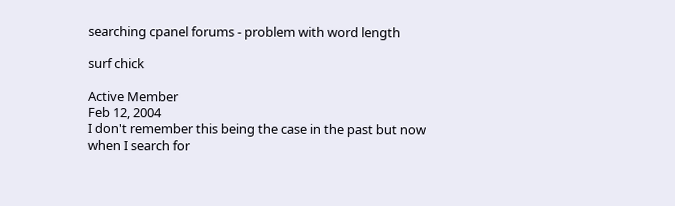searching cpanel forums - problem with word length

surf chick

Active Member
Feb 12, 2004
I don't remember this being the case in the past but now when I search for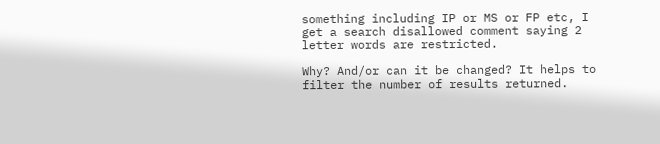something including IP or MS or FP etc, I get a search disallowed comment saying 2 letter words are restricted.

Why? And/or can it be changed? It helps to filter the number of results returned.